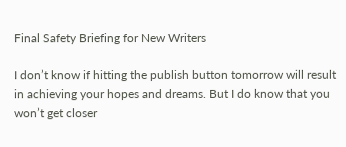Final Safety Briefing for New Writers

I don’t know if hitting the publish button tomorrow will result in achieving your hopes and dreams. But I do know that you won’t get closer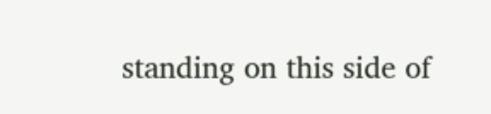standing on this side of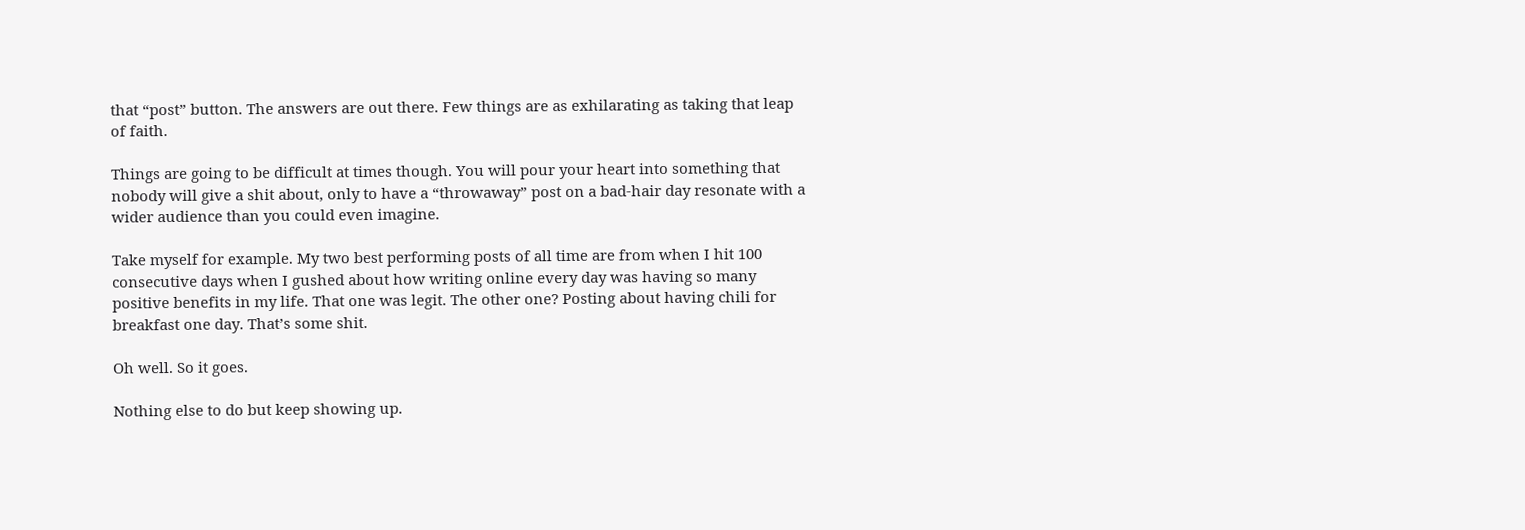that “post” button. The answers are out there. Few things are as exhilarating as taking that leap of faith.

Things are going to be difficult at times though. You will pour your heart into something that nobody will give a shit about, only to have a “throwaway” post on a bad-hair day resonate with a wider audience than you could even imagine.

Take myself for example. My two best performing posts of all time are from when I hit 100 consecutive days when I gushed about how writing online every day was having so many positive benefits in my life. That one was legit. The other one? Posting about having chili for breakfast one day. That’s some shit.

Oh well. So it goes.

Nothing else to do but keep showing up.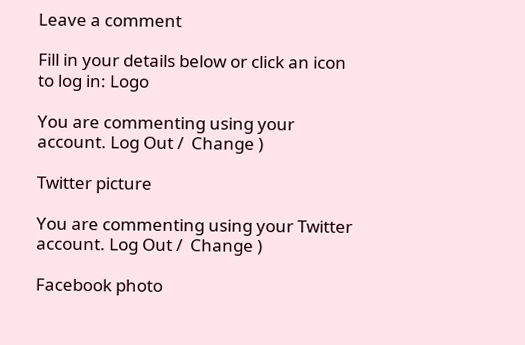Leave a comment

Fill in your details below or click an icon to log in: Logo

You are commenting using your account. Log Out /  Change )

Twitter picture

You are commenting using your Twitter account. Log Out /  Change )

Facebook photo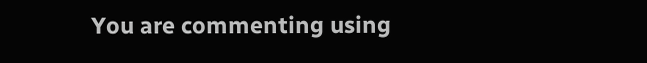You are commenting using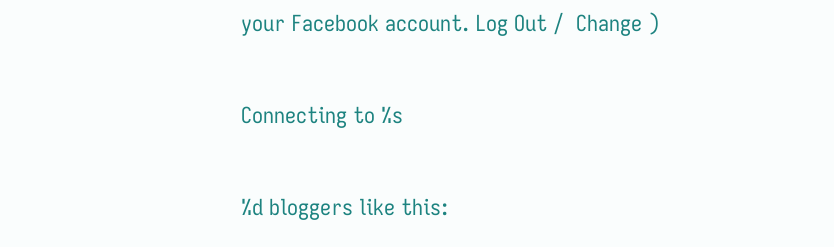your Facebook account. Log Out /  Change )

Connecting to %s

%d bloggers like this: